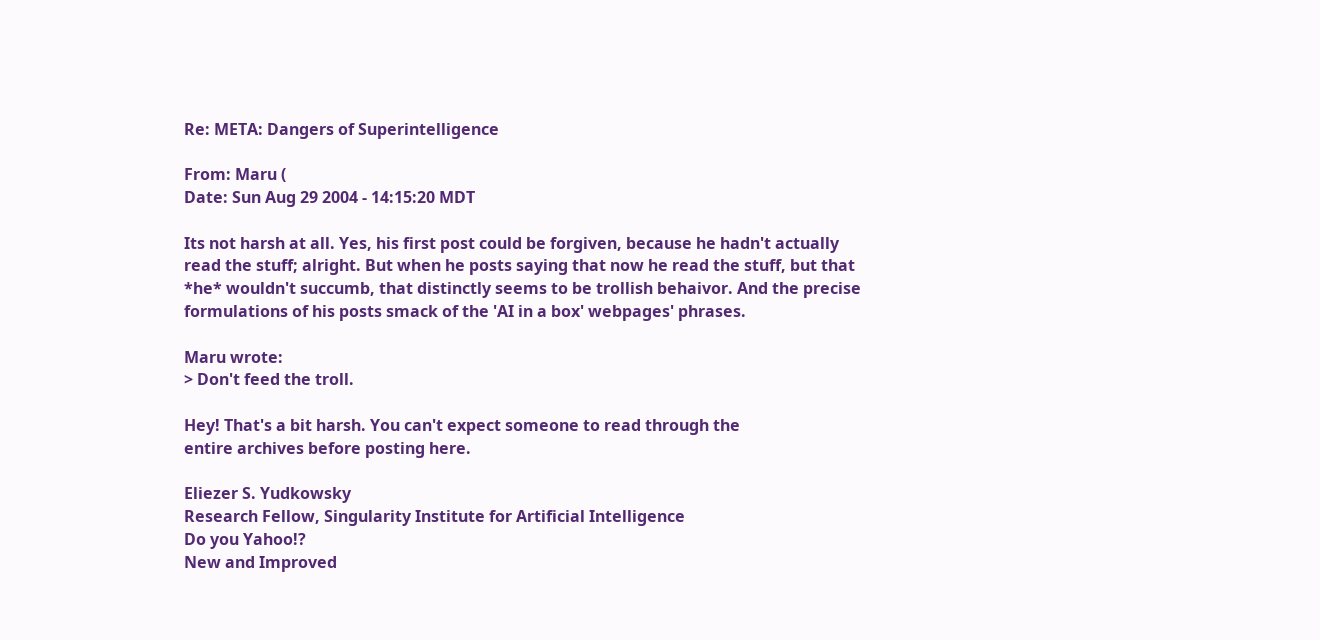Re: META: Dangers of Superintelligence

From: Maru (
Date: Sun Aug 29 2004 - 14:15:20 MDT

Its not harsh at all. Yes, his first post could be forgiven, because he hadn't actually read the stuff; alright. But when he posts saying that now he read the stuff, but that *he* wouldn't succumb, that distinctly seems to be trollish behaivor. And the precise formulations of his posts smack of the 'AI in a box' webpages' phrases.

Maru wrote:
> Don't feed the troll.

Hey! That's a bit harsh. You can't expect someone to read through the
entire archives before posting here.

Eliezer S. Yudkowsky
Research Fellow, Singularity Institute for Artificial Intelligence
Do you Yahoo!?
New and Improved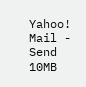Yahoo! Mail - Send 10MB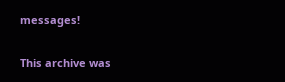messages!

This archive was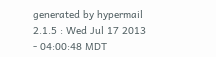generated by hypermail 2.1.5 : Wed Jul 17 2013 - 04:00:48 MDT